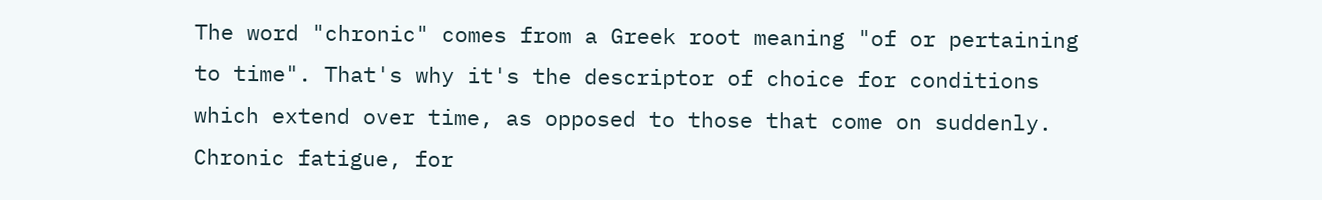The word "chronic" comes from a Greek root meaning "of or pertaining to time". That's why it's the descriptor of choice for conditions which extend over time, as opposed to those that come on suddenly. Chronic fatigue, for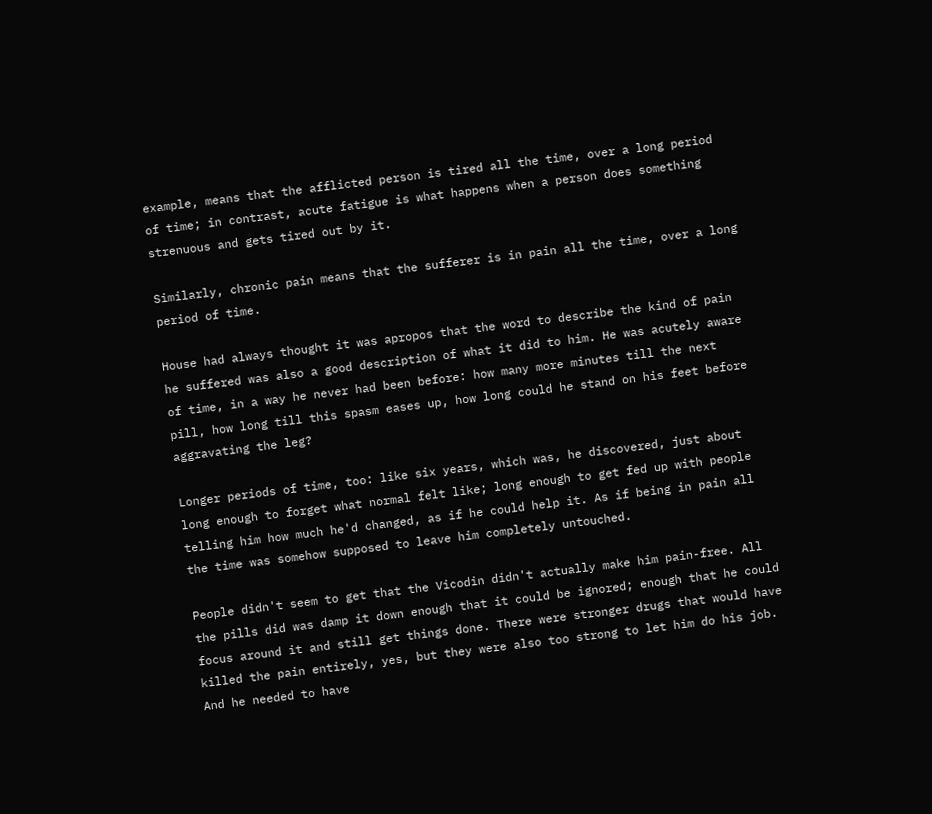example, means that the afflicted person is tired all the time, over a long period of time; in contrast, acute fatigue is what happens when a person does something strenuous and gets tired out by it.

Similarly, chronic pain means that the sufferer is in pain all the time, over a long period of time.

House had always thought it was apropos that the word to describe the kind of pain he suffered was also a good description of what it did to him. He was acutely aware of time, in a way he never had been before: how many more minutes till the next pill, how long till this spasm eases up, how long could he stand on his feet before aggravating the leg?

Longer periods of time, too: like six years, which was, he discovered, just about long enough to forget what normal felt like; long enough to get fed up with people telling him how much he'd changed, as if he could help it. As if being in pain all the time was somehow supposed to leave him completely untouched.

People didn't seem to get that the Vicodin didn't actually make him pain-free. All the pills did was damp it down enough that it could be ignored; enough that he could focus around it and still get things done. There were stronger drugs that would have killed the pain entirely, yes, but they were also too strong to let him do his job. And he needed to have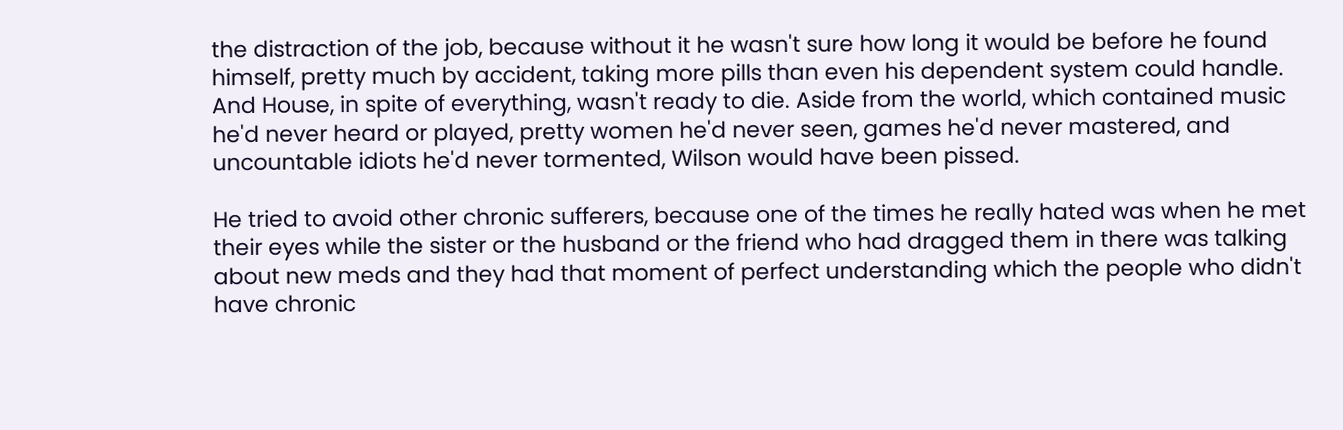the distraction of the job, because without it he wasn't sure how long it would be before he found himself, pretty much by accident, taking more pills than even his dependent system could handle. And House, in spite of everything, wasn't ready to die. Aside from the world, which contained music he'd never heard or played, pretty women he'd never seen, games he'd never mastered, and uncountable idiots he'd never tormented, Wilson would have been pissed.

He tried to avoid other chronic sufferers, because one of the times he really hated was when he met their eyes while the sister or the husband or the friend who had dragged them in there was talking about new meds and they had that moment of perfect understanding which the people who didn't have chronic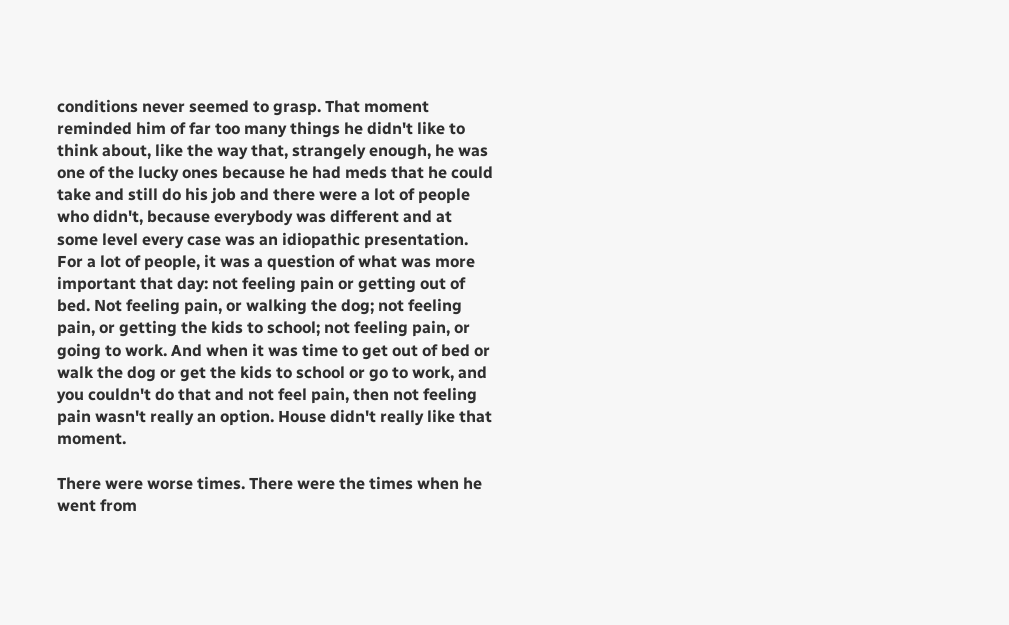conditions never seemed to grasp. That moment reminded him of far too many things he didn't like to think about, like the way that, strangely enough, he was one of the lucky ones because he had meds that he could take and still do his job and there were a lot of people who didn't, because everybody was different and at some level every case was an idiopathic presentation. For a lot of people, it was a question of what was more important that day: not feeling pain or getting out of bed. Not feeling pain, or walking the dog; not feeling pain, or getting the kids to school; not feeling pain, or going to work. And when it was time to get out of bed or walk the dog or get the kids to school or go to work, and you couldn't do that and not feel pain, then not feeling pain wasn't really an option. House didn't really like that moment.

There were worse times. There were the times when he went from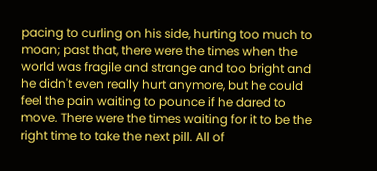pacing to curling on his side, hurting too much to moan; past that, there were the times when the world was fragile and strange and too bright and he didn't even really hurt anymore, but he could feel the pain waiting to pounce if he dared to move. There were the times waiting for it to be the right time to take the next pill. All of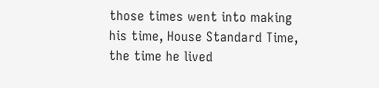those times went into making his time, House Standard Time, the time he lived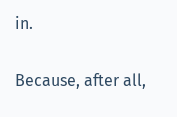in.

Because, after all,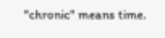"chronic" means time.